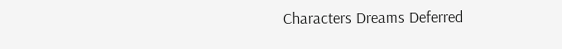Characters Dreams Deferred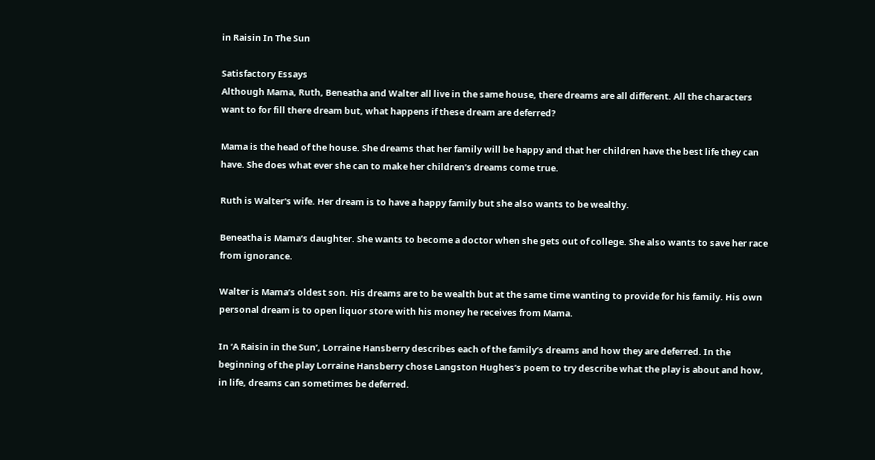in Raisin In The Sun

Satisfactory Essays
Although Mama, Ruth, Beneatha and Walter all live in the same house, there dreams are all different. All the characters want to for fill there dream but, what happens if these dream are deferred?

Mama is the head of the house. She dreams that her family will be happy and that her children have the best life they can have. She does what ever she can to make her children’s dreams come true.

Ruth is Walter's wife. Her dream is to have a happy family but she also wants to be wealthy.

Beneatha is Mama’s daughter. She wants to become a doctor when she gets out of college. She also wants to save her race from ignorance.

Walter is Mama’s oldest son. His dreams are to be wealth but at the same time wanting to provide for his family. His own personal dream is to open liquor store with his money he receives from Mama.

In ‘A Raisin in the Sun’, Lorraine Hansberry describes each of the family’s dreams and how they are deferred. In the beginning of the play Lorraine Hansberry chose Langston Hughes’s poem to try describe what the play is about and how, in life, dreams can sometimes be deferred.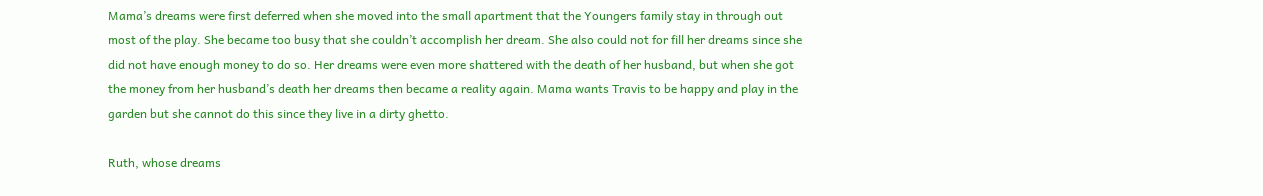Mama’s dreams were first deferred when she moved into the small apartment that the Youngers family stay in through out most of the play. She became too busy that she couldn’t accomplish her dream. She also could not for fill her dreams since she did not have enough money to do so. Her dreams were even more shattered with the death of her husband, but when she got the money from her husband’s death her dreams then became a reality again. Mama wants Travis to be happy and play in the garden but she cannot do this since they live in a dirty ghetto.

Ruth, whose dreams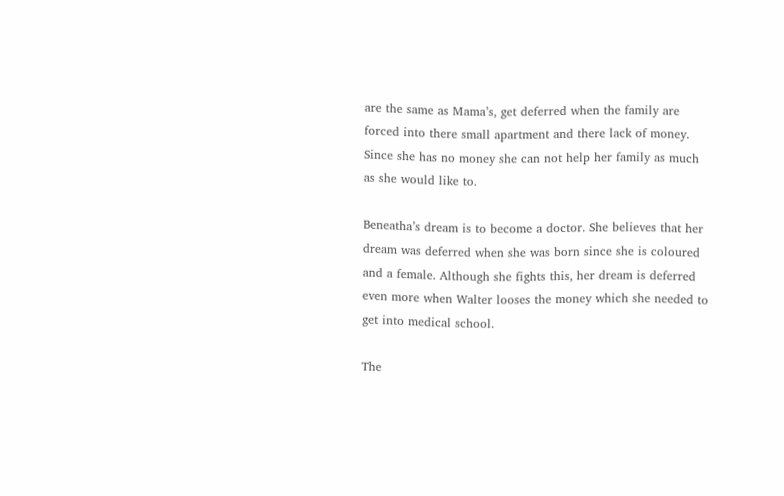are the same as Mama’s, get deferred when the family are forced into there small apartment and there lack of money. Since she has no money she can not help her family as much as she would like to.

Beneatha’s dream is to become a doctor. She believes that her dream was deferred when she was born since she is coloured and a female. Although she fights this, her dream is deferred even more when Walter looses the money which she needed to get into medical school.

The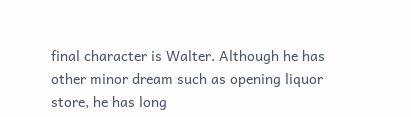final character is Walter. Although he has other minor dream such as opening liquor store, he has long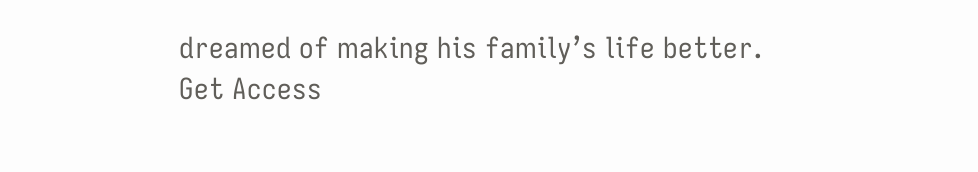dreamed of making his family’s life better.
Get Access